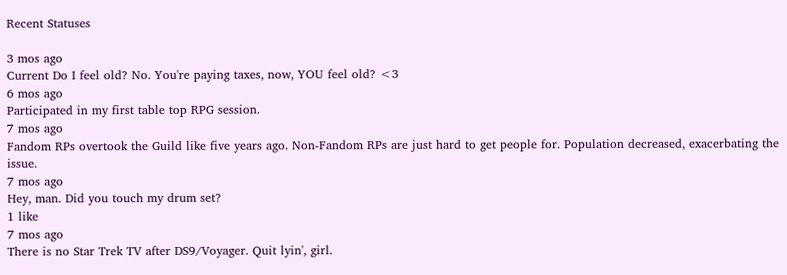Recent Statuses

3 mos ago
Current Do I feel old? No. You're paying taxes, now, YOU feel old? <3
6 mos ago
Participated in my first table top RPG session.
7 mos ago
Fandom RPs overtook the Guild like five years ago. Non-Fandom RPs are just hard to get people for. Population decreased, exacerbating the issue.
7 mos ago
Hey, man. Did you touch my drum set?
1 like
7 mos ago
There is no Star Trek TV after DS9/Voyager. Quit lyin', girl.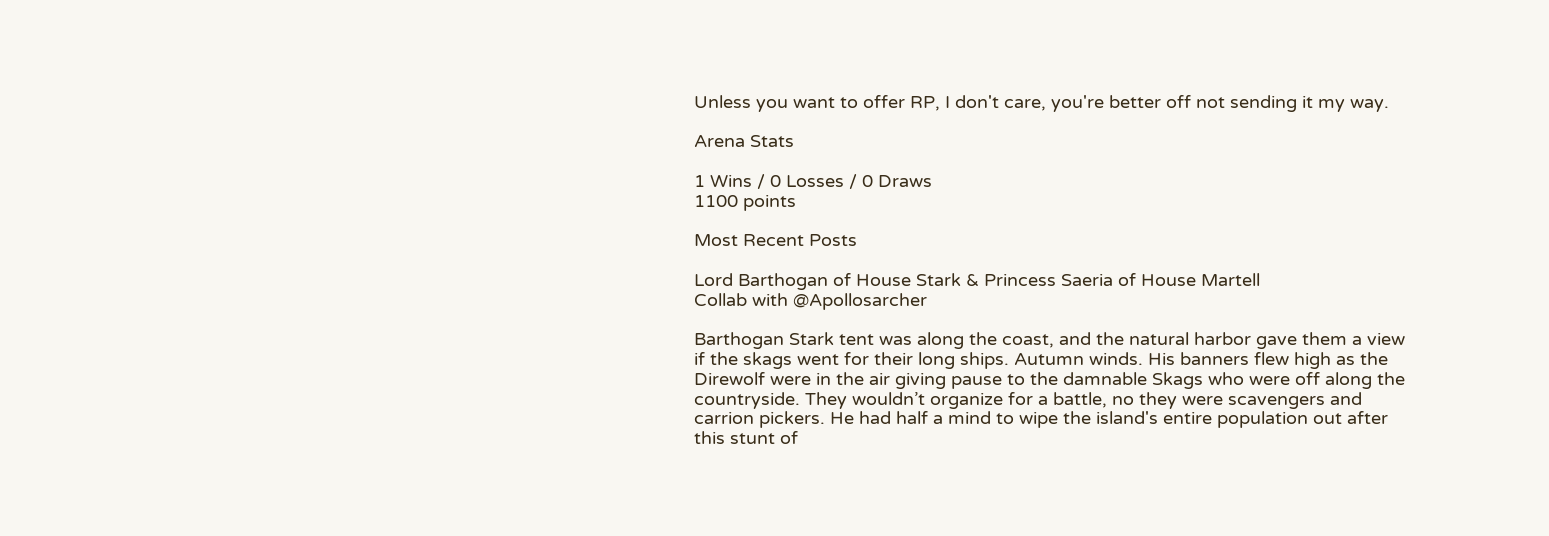Unless you want to offer RP, I don't care, you're better off not sending it my way.

Arena Stats

1 Wins / 0 Losses / 0 Draws
1100 points

Most Recent Posts

Lord Barthogan of House Stark & Princess Saeria of House Martell
Collab with @Apollosarcher

Barthogan Stark tent was along the coast, and the natural harbor gave them a view if the skags went for their long ships. Autumn winds. His banners flew high as the Direwolf were in the air giving pause to the damnable Skags who were off along the countryside. They wouldn’t organize for a battle, no they were scavengers and carrion pickers. He had half a mind to wipe the island's entire population out after this stunt of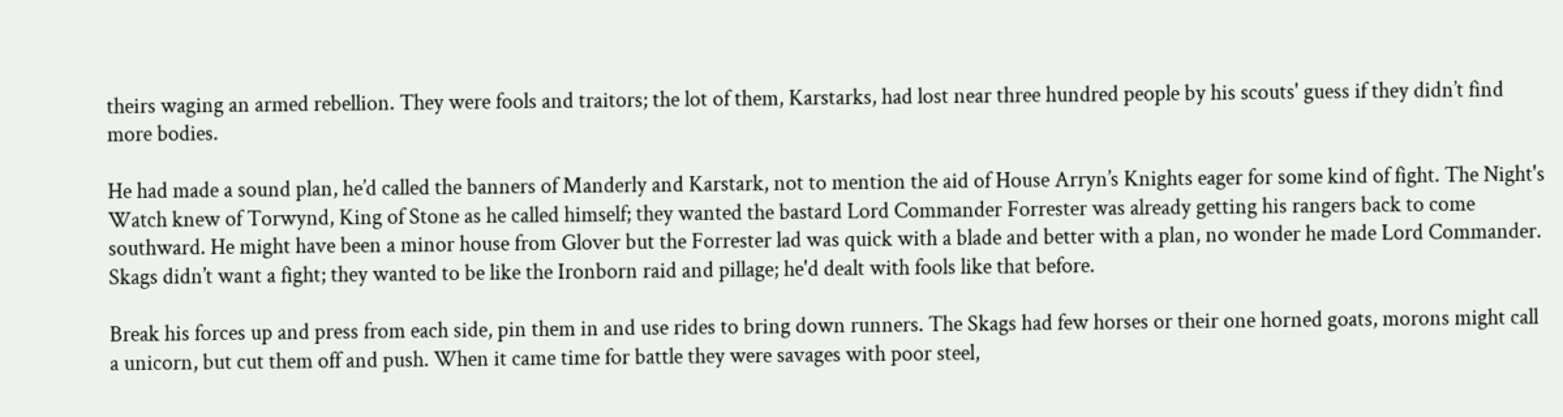theirs waging an armed rebellion. They were fools and traitors; the lot of them, Karstarks, had lost near three hundred people by his scouts' guess if they didn’t find more bodies.

He had made a sound plan, he’d called the banners of Manderly and Karstark, not to mention the aid of House Arryn’s Knights eager for some kind of fight. The Night's Watch knew of Torwynd, King of Stone as he called himself; they wanted the bastard Lord Commander Forrester was already getting his rangers back to come southward. He might have been a minor house from Glover but the Forrester lad was quick with a blade and better with a plan, no wonder he made Lord Commander. Skags didn’t want a fight; they wanted to be like the Ironborn raid and pillage; he'd dealt with fools like that before.

Break his forces up and press from each side, pin them in and use rides to bring down runners. The Skags had few horses or their one horned goats, morons might call a unicorn, but cut them off and push. When it came time for battle they were savages with poor steel,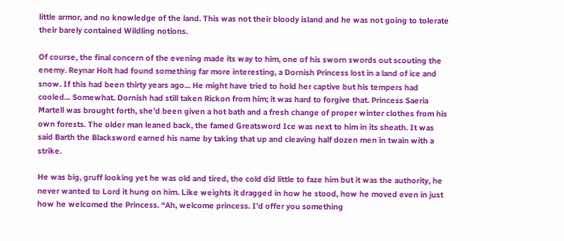little armor, and no knowledge of the land. This was not their bloody island and he was not going to tolerate their barely contained Wildling notions.

Of course, the final concern of the evening made its way to him, one of his sworn swords out scouting the enemy. Reynar Holt had found something far more interesting, a Dornish Princess lost in a land of ice and snow. If this had been thirty years ago... He might have tried to hold her captive but his tempers had cooled... Somewhat. Dornish had still taken Rickon from him; it was hard to forgive that. Princess Saeria Martell was brought forth, she’d been given a hot bath and a fresh change of proper winter clothes from his own forests. The older man leaned back, the famed Greatsword Ice was next to him in its sheath. It was said Barth the Blacksword earned his name by taking that up and cleaving half dozen men in twain with a strike.

He was big, gruff looking yet he was old and tired, the cold did little to faze him but it was the authority, he never wanted to Lord it hung on him. Like weights it dragged in how he stood, how he moved even in just how he welcomed the Princess. “Ah, welcome princess. I’d offer you something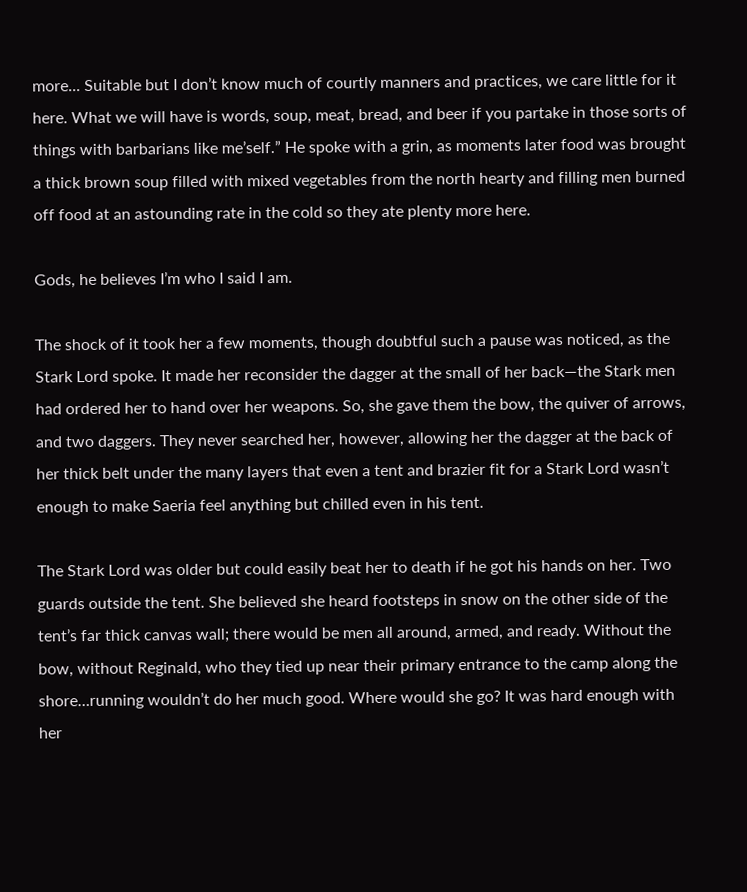more... Suitable but I don’t know much of courtly manners and practices, we care little for it here. What we will have is words, soup, meat, bread, and beer if you partake in those sorts of things with barbarians like me’self.” He spoke with a grin, as moments later food was brought a thick brown soup filled with mixed vegetables from the north hearty and filling men burned off food at an astounding rate in the cold so they ate plenty more here.

Gods, he believes I’m who I said I am.

The shock of it took her a few moments, though doubtful such a pause was noticed, as the Stark Lord spoke. It made her reconsider the dagger at the small of her back—the Stark men had ordered her to hand over her weapons. So, she gave them the bow, the quiver of arrows, and two daggers. They never searched her, however, allowing her the dagger at the back of her thick belt under the many layers that even a tent and brazier fit for a Stark Lord wasn’t enough to make Saeria feel anything but chilled even in his tent.

The Stark Lord was older but could easily beat her to death if he got his hands on her. Two guards outside the tent. She believed she heard footsteps in snow on the other side of the tent’s far thick canvas wall; there would be men all around, armed, and ready. Without the bow, without Reginald, who they tied up near their primary entrance to the camp along the shore…running wouldn’t do her much good. Where would she go? It was hard enough with her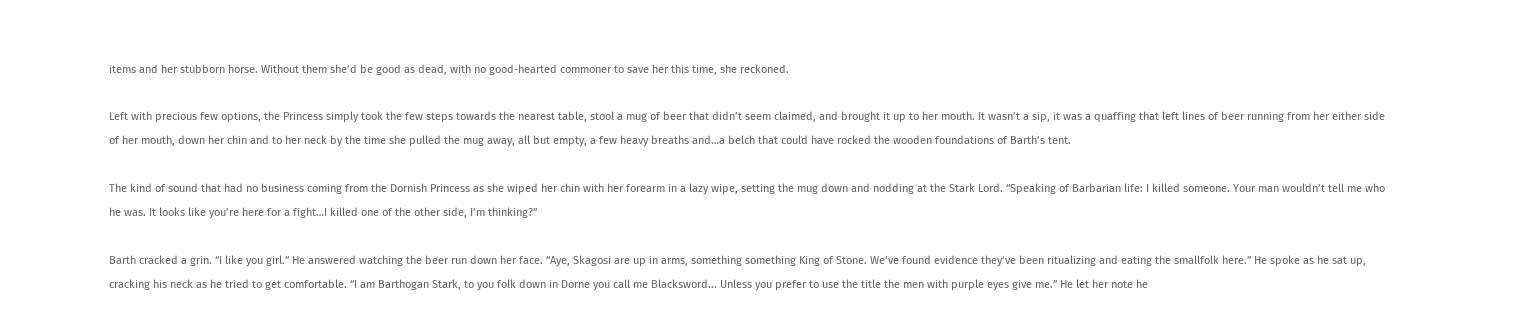items and her stubborn horse. Without them she’d be good as dead, with no good-hearted commoner to save her this time, she reckoned.

Left with precious few options, the Princess simply took the few steps towards the nearest table, stool a mug of beer that didn’t seem claimed, and brought it up to her mouth. It wasn’t a sip, it was a quaffing that left lines of beer running from her either side of her mouth, down her chin and to her neck by the time she pulled the mug away, all but empty, a few heavy breaths and…a belch that could have rocked the wooden foundations of Barth’s tent.

The kind of sound that had no business coming from the Dornish Princess as she wiped her chin with her forearm in a lazy wipe, setting the mug down and nodding at the Stark Lord. “Speaking of Barbarian life: I killed someone. Your man wouldn’t tell me who he was. It looks like you’re here for a fight…I killed one of the other side, I’m thinking?”

Barth cracked a grin. “I like you girl.” He answered watching the beer run down her face. “Aye, Skagosi are up in arms, something something King of Stone. We’ve found evidence they’ve been ritualizing and eating the smallfolk here.” He spoke as he sat up, cracking his neck as he tried to get comfortable. “I am Barthogan Stark, to you folk down in Dorne you call me Blacksword... Unless you prefer to use the title the men with purple eyes give me.” He let her note he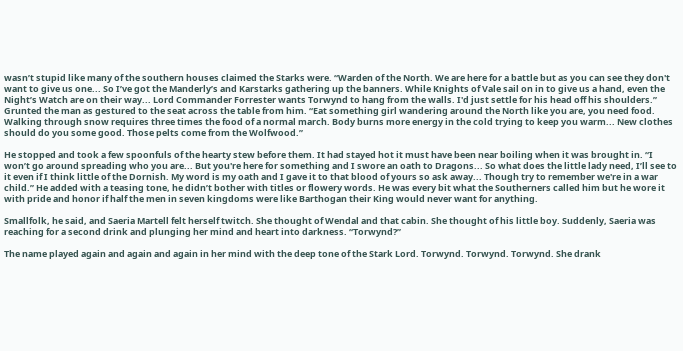wasn’t stupid like many of the southern houses claimed the Starks were. “Warden of the North. We are here for a battle but as you can see they don't want to give us one... So I’ve got the Manderly’s and Karstarks gathering up the banners. While Knights of Vale sail on in to give us a hand, even the Night’s Watch are on their way... Lord Commander Forrester wants Torwynd to hang from the walls. I'd just settle for his head off his shoulders.” Grunted the man as gestured to the seat across the table from him. “Eat something girl wandering around the North like you are, you need food. Walking through snow requires three times the food of a normal march. Body burns more energy in the cold trying to keep you warm... New clothes should do you some good. Those pelts come from the Wolfwood.”

He stopped and took a few spoonfuls of the hearty stew before them. It had stayed hot it must have been near boiling when it was brought in. “I won’t go around spreading who you are... But you're here for something and I swore an oath to Dragons... So what does the little lady need, I’ll see to it even if I think little of the Dornish. My word is my oath and I gave it to that blood of yours so ask away... Though try to remember we're in a war child.” He added with a teasing tone, he didn’t bother with titles or flowery words. He was every bit what the Southerners called him but he wore it with pride and honor if half the men in seven kingdoms were like Barthogan their King would never want for anything.

Smallfolk, he said, and Saeria Martell felt herself twitch. She thought of Wendal and that cabin. She thought of his little boy. Suddenly, Saeria was reaching for a second drink and plunging her mind and heart into darkness. “Torwynd?”

The name played again and again and again in her mind with the deep tone of the Stark Lord. Torwynd. Torwynd. Torwynd. She drank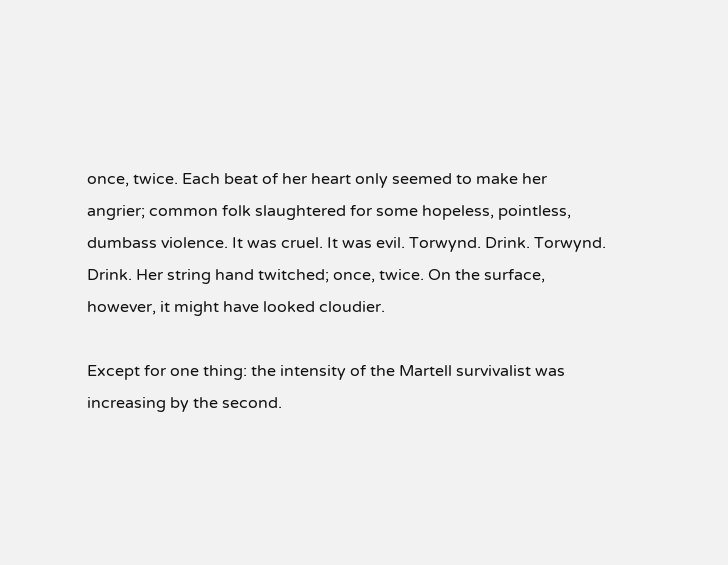once, twice. Each beat of her heart only seemed to make her angrier; common folk slaughtered for some hopeless, pointless, dumbass violence. It was cruel. It was evil. Torwynd. Drink. Torwynd. Drink. Her string hand twitched; once, twice. On the surface, however, it might have looked cloudier.

Except for one thing: the intensity of the Martell survivalist was increasing by the second.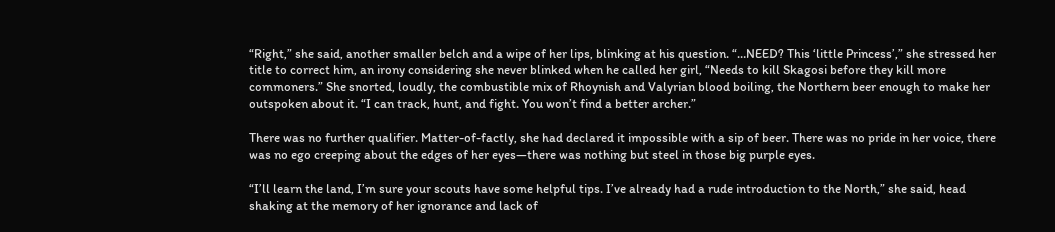“Right,” she said, another smaller belch and a wipe of her lips, blinking at his question. “…NEED? This ‘little Princess’,” she stressed her title to correct him, an irony considering she never blinked when he called her girl, “Needs to kill Skagosi before they kill more commoners.” She snorted, loudly, the combustible mix of Rhoynish and Valyrian blood boiling, the Northern beer enough to make her outspoken about it. “I can track, hunt, and fight. You won’t find a better archer.”

There was no further qualifier. Matter-of-factly, she had declared it impossible with a sip of beer. There was no pride in her voice, there was no ego creeping about the edges of her eyes—there was nothing but steel in those big purple eyes.

“I’ll learn the land, I’m sure your scouts have some helpful tips. I’ve already had a rude introduction to the North,” she said, head shaking at the memory of her ignorance and lack of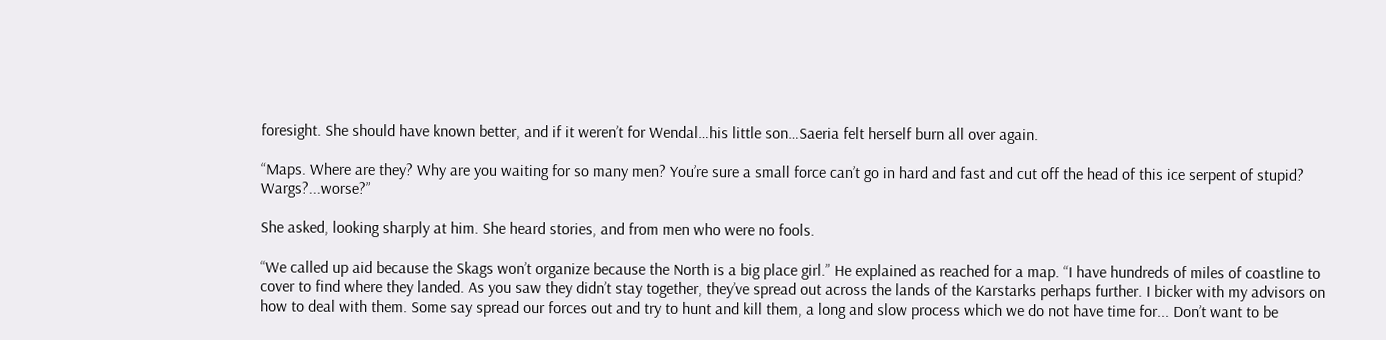foresight. She should have known better, and if it weren’t for Wendal…his little son…Saeria felt herself burn all over again.

“Maps. Where are they? Why are you waiting for so many men? You’re sure a small force can’t go in hard and fast and cut off the head of this ice serpent of stupid? Wargs?...worse?”

She asked, looking sharply at him. She heard stories, and from men who were no fools.

“We called up aid because the Skags won’t organize because the North is a big place girl.” He explained as reached for a map. “I have hundreds of miles of coastline to cover to find where they landed. As you saw they didn’t stay together, they’ve spread out across the lands of the Karstarks perhaps further. I bicker with my advisors on how to deal with them. Some say spread our forces out and try to hunt and kill them, a long and slow process which we do not have time for... Don’t want to be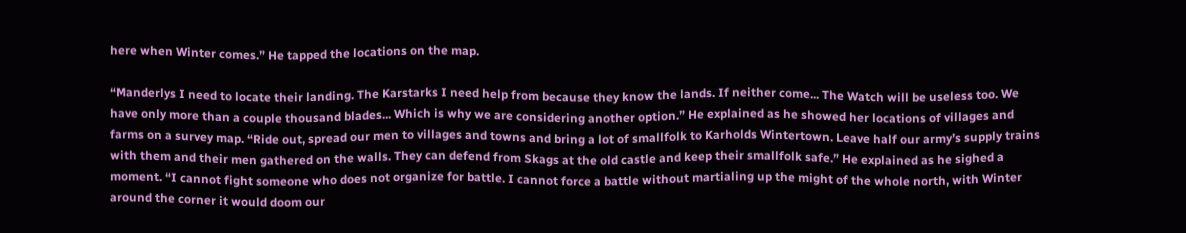here when Winter comes.” He tapped the locations on the map.

“Manderlys I need to locate their landing. The Karstarks I need help from because they know the lands. If neither come... The Watch will be useless too. We have only more than a couple thousand blades... Which is why we are considering another option.” He explained as he showed her locations of villages and farms on a survey map. “Ride out, spread our men to villages and towns and bring a lot of smallfolk to Karholds Wintertown. Leave half our army’s supply trains with them and their men gathered on the walls. They can defend from Skags at the old castle and keep their smallfolk safe.” He explained as he sighed a moment. “I cannot fight someone who does not organize for battle. I cannot force a battle without martialing up the might of the whole north, with Winter around the corner it would doom our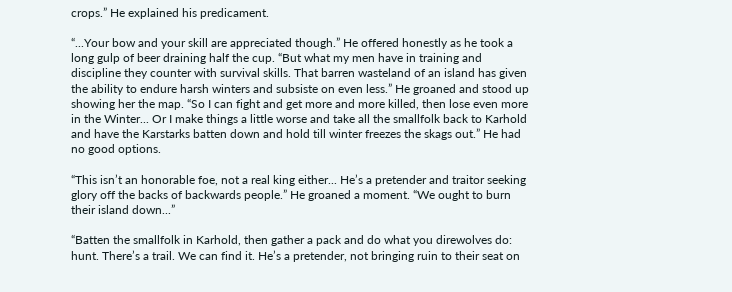crops.” He explained his predicament.

“...Your bow and your skill are appreciated though.” He offered honestly as he took a long gulp of beer draining half the cup. “But what my men have in training and discipline they counter with survival skills. That barren wasteland of an island has given the ability to endure harsh winters and subsiste on even less.” He groaned and stood up showing her the map. “So I can fight and get more and more killed, then lose even more in the Winter... Or I make things a little worse and take all the smallfolk back to Karhold and have the Karstarks batten down and hold till winter freezes the skags out.” He had no good options.

“This isn’t an honorable foe, not a real king either... He’s a pretender and traitor seeking glory off the backs of backwards people.” He groaned a moment. “We ought to burn their island down...”

“Batten the smallfolk in Karhold, then gather a pack and do what you direwolves do: hunt. There’s a trail. We can find it. He’s a pretender, not bringing ruin to their seat on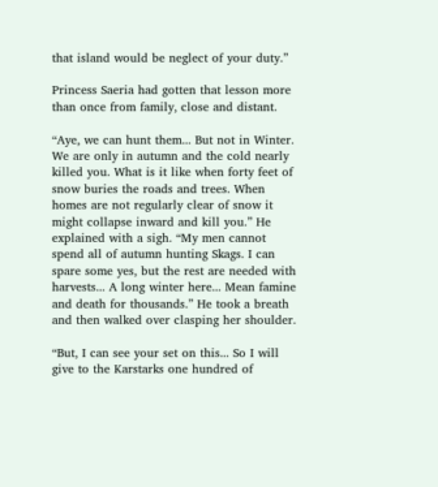that island would be neglect of your duty.”

Princess Saeria had gotten that lesson more than once from family, close and distant.

“Aye, we can hunt them... But not in Winter. We are only in autumn and the cold nearly killed you. What is it like when forty feet of snow buries the roads and trees. When homes are not regularly clear of snow it might collapse inward and kill you.” He explained with a sigh. “My men cannot spend all of autumn hunting Skags. I can spare some yes, but the rest are needed with harvests... A long winter here... Mean famine and death for thousands.” He took a breath and then walked over clasping her shoulder.

“But, I can see your set on this... So I will give to the Karstarks one hundred of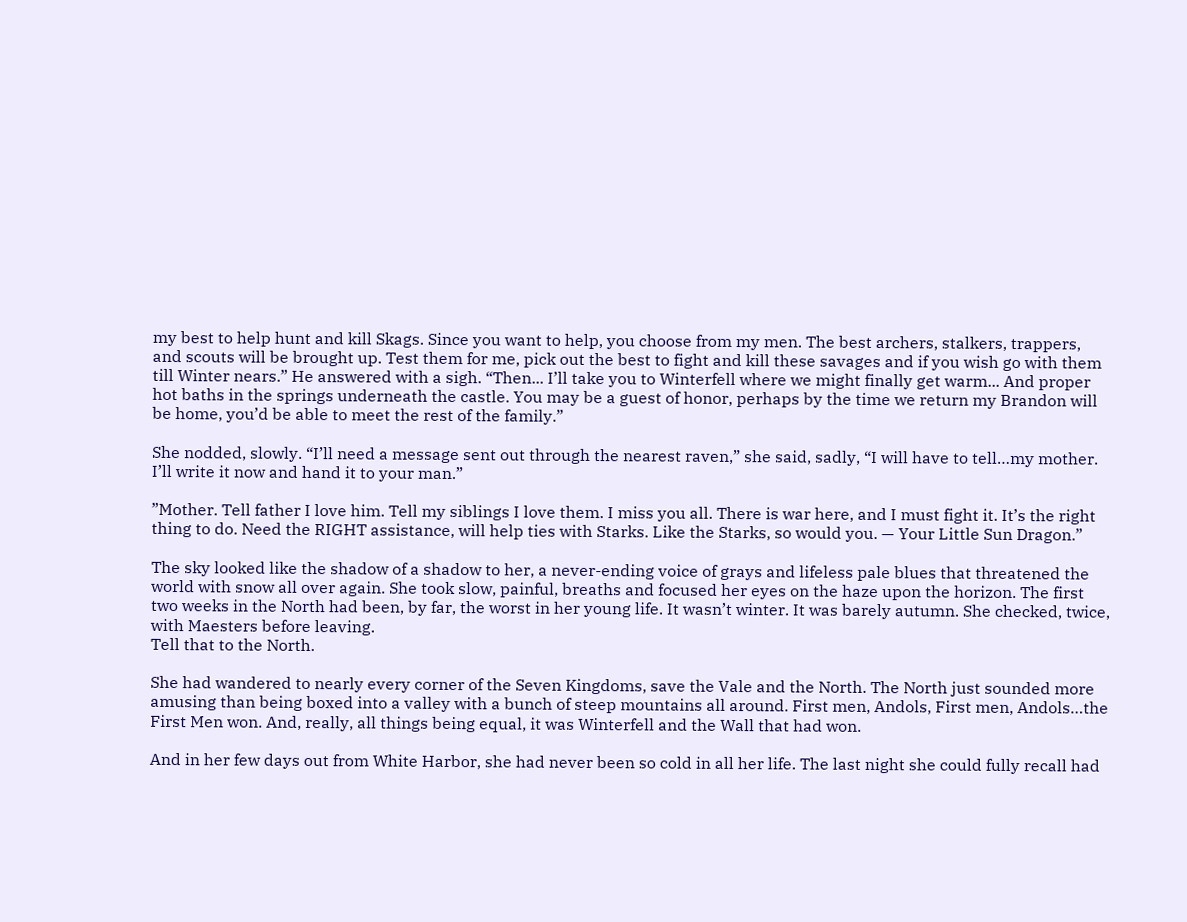my best to help hunt and kill Skags. Since you want to help, you choose from my men. The best archers, stalkers, trappers, and scouts will be brought up. Test them for me, pick out the best to fight and kill these savages and if you wish go with them till Winter nears.” He answered with a sigh. “Then... I’ll take you to Winterfell where we might finally get warm... And proper hot baths in the springs underneath the castle. You may be a guest of honor, perhaps by the time we return my Brandon will be home, you’d be able to meet the rest of the family.”

She nodded, slowly. “I’ll need a message sent out through the nearest raven,” she said, sadly, “I will have to tell…my mother. I’ll write it now and hand it to your man.”

”Mother. Tell father I love him. Tell my siblings I love them. I miss you all. There is war here, and I must fight it. It’s the right thing to do. Need the RIGHT assistance, will help ties with Starks. Like the Starks, so would you. — Your Little Sun Dragon.”

The sky looked like the shadow of a shadow to her, a never-ending voice of grays and lifeless pale blues that threatened the world with snow all over again. She took slow, painful, breaths and focused her eyes on the haze upon the horizon. The first two weeks in the North had been, by far, the worst in her young life. It wasn’t winter. It was barely autumn. She checked, twice, with Maesters before leaving.
Tell that to the North.

She had wandered to nearly every corner of the Seven Kingdoms, save the Vale and the North. The North just sounded more amusing than being boxed into a valley with a bunch of steep mountains all around. First men, Andols, First men, Andols…the First Men won. And, really, all things being equal, it was Winterfell and the Wall that had won.

And in her few days out from White Harbor, she had never been so cold in all her life. The last night she could fully recall had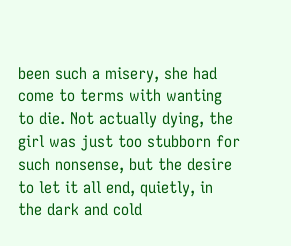been such a misery, she had come to terms with wanting to die. Not actually dying, the girl was just too stubborn for such nonsense, but the desire to let it all end, quietly, in the dark and cold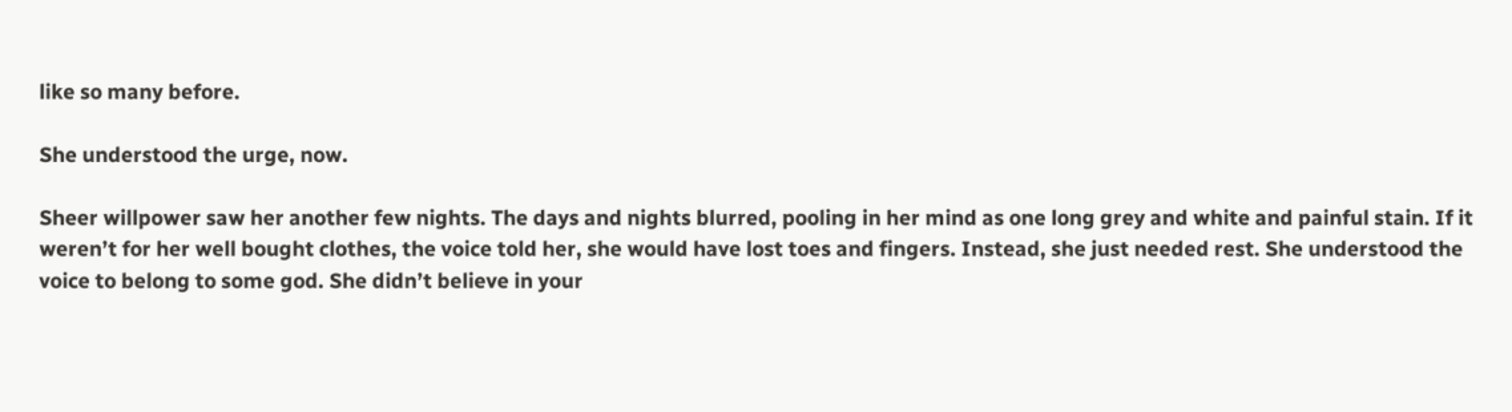like so many before.

She understood the urge, now.

Sheer willpower saw her another few nights. The days and nights blurred, pooling in her mind as one long grey and white and painful stain. If it weren’t for her well bought clothes, the voice told her, she would have lost toes and fingers. Instead, she just needed rest. She understood the voice to belong to some god. She didn’t believe in your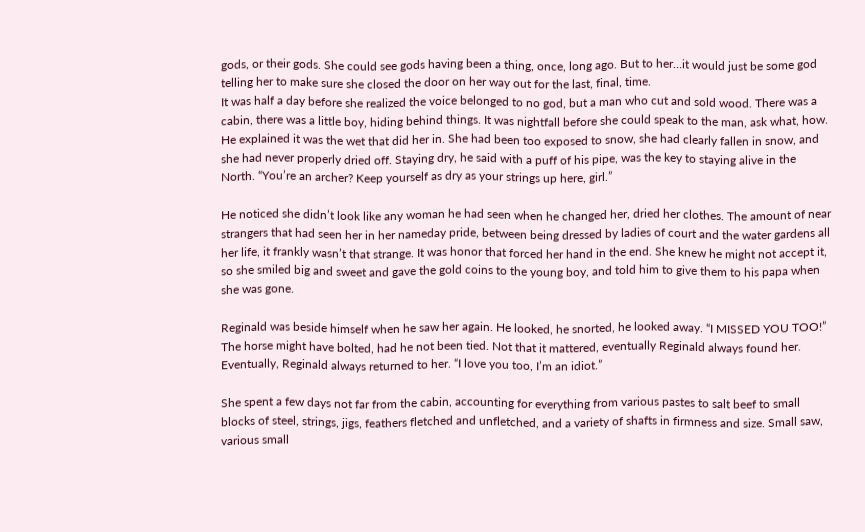gods, or their gods. She could see gods having been a thing, once, long ago. But to her…it would just be some god telling her to make sure she closed the door on her way out for the last, final, time.
It was half a day before she realized the voice belonged to no god, but a man who cut and sold wood. There was a cabin, there was a little boy, hiding behind things. It was nightfall before she could speak to the man, ask what, how. He explained it was the wet that did her in. She had been too exposed to snow, she had clearly fallen in snow, and she had never properly dried off. Staying dry, he said with a puff of his pipe, was the key to staying alive in the North. “You’re an archer? Keep yourself as dry as your strings up here, girl.”

He noticed she didn’t look like any woman he had seen when he changed her, dried her clothes. The amount of near strangers that had seen her in her nameday pride, between being dressed by ladies of court and the water gardens all her life, it frankly wasn’t that strange. It was honor that forced her hand in the end. She knew he might not accept it, so she smiled big and sweet and gave the gold coins to the young boy, and told him to give them to his papa when she was gone.

Reginald was beside himself when he saw her again. He looked, he snorted, he looked away. “I MISSED YOU TOO!” The horse might have bolted, had he not been tied. Not that it mattered, eventually Reginald always found her. Eventually, Reginald always returned to her. “I love you too, I’m an idiot.”

She spent a few days not far from the cabin, accounting for everything from various pastes to salt beef to small blocks of steel, strings, jigs, feathers fletched and unfletched, and a variety of shafts in firmness and size. Small saw, various small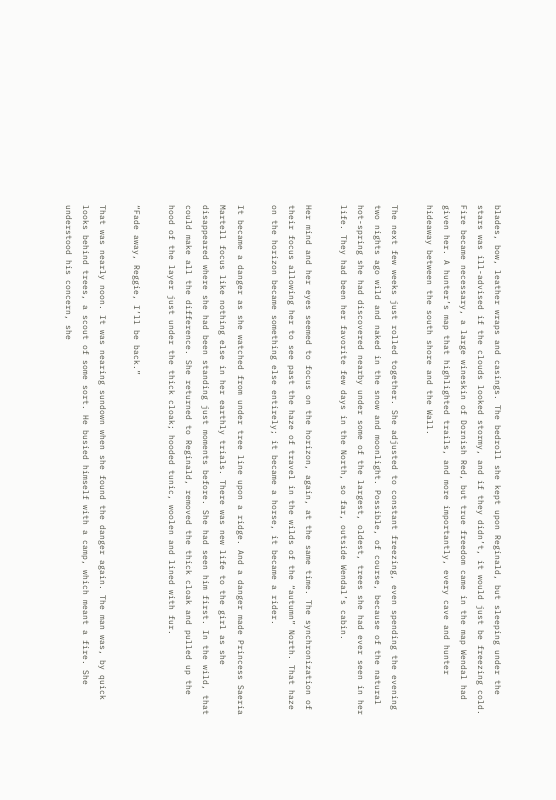blades, bow, leather wraps and casings. The bedroll she kept upon Reginald, but sleeping under the stars was ill-advised if the clouds looked stormy, and if they didn’t, it would just be freezing cold. Fire became necessary, a large wineskin of Dornish Red, but true freedom came in the map Wendal had given her. A hunter’s map that highlighted trails, and more importantly, every cave and hunter hideaway between the south shore and the Wall.

The next few weeks just rolled together. She adjusted to constant freezing, even spending the evening two nights ago wild and naked in the snow and moonlight. Possible, of course, because of the natural hot-spring she had discovered nearby under some of the largest, oldest, trees she had ever seen in her life. They had been her favorite few days in the North, so far, outside Wendal’s cabin.

Her mind and her eyes seemed to focus on the horizon, again, at the same time. The synchronization of their focus allowing her to see past the haze of travel in the wilds of the “autumn” North. That haze on the horizon became something else entirely; it became a horse, it became a rider.

It became a danger as she watched from under tree line upon a ridge. And a danger made Princess Saeria Martell focus like nothing else in her earthly trials. There was new life to the girl as she disappeared where she had been standing just moments before. She had seen him first. In the wild, that could make all the difference. She returned to Reginald, removed the thick cloak and pulled up the hood of the layer just under the thick cloak; hooded tunic, woolen and lined with fur.

“Fade away, Reggie, I’ll be back.”

That was nearly noon. It was nearing sundown when she found the danger again. The man was, by quick looks behind trees, a scout of some sort. He busied himself with a camp, which meant a fire. She understood his concern, she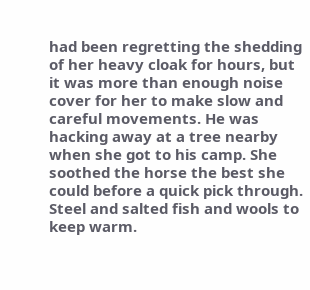had been regretting the shedding of her heavy cloak for hours, but it was more than enough noise cover for her to make slow and careful movements. He was hacking away at a tree nearby when she got to his camp. She soothed the horse the best she could before a quick pick through. Steel and salted fish and wools to keep warm.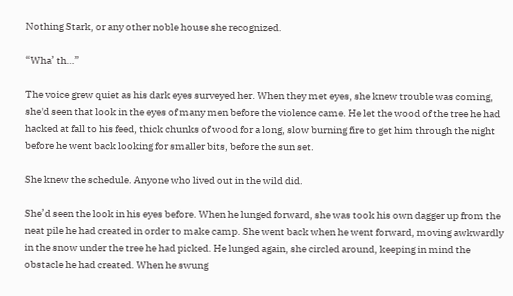Nothing Stark, or any other noble house she recognized.

“Wha’ th…”

The voice grew quiet as his dark eyes surveyed her. When they met eyes, she knew trouble was coming, she'd seen that look in the eyes of many men before the violence came. He let the wood of the tree he had hacked at fall to his feed, thick chunks of wood for a long, slow burning fire to get him through the night before he went back looking for smaller bits, before the sun set.

She knew the schedule. Anyone who lived out in the wild did.

She’d seen the look in his eyes before. When he lunged forward, she was took his own dagger up from the neat pile he had created in order to make camp. She went back when he went forward, moving awkwardly in the snow under the tree he had picked. He lunged again, she circled around, keeping in mind the obstacle he had created. When he swung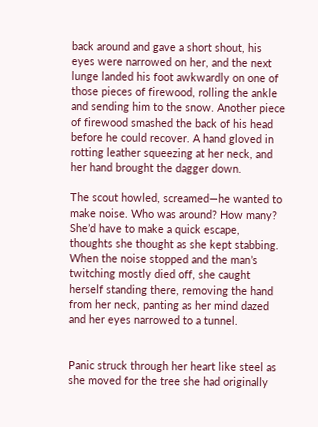back around and gave a short shout, his eyes were narrowed on her, and the next lunge landed his foot awkwardly on one of those pieces of firewood, rolling the ankle and sending him to the snow. Another piece of firewood smashed the back of his head before he could recover. A hand gloved in rotting leather squeezing at her neck, and her hand brought the dagger down.

The scout howled, screamed—he wanted to make noise. Who was around? How many? She’d have to make a quick escape, thoughts she thought as she kept stabbing. When the noise stopped and the man’s twitching mostly died off, she caught herself standing there, removing the hand from her neck, panting as her mind dazed and her eyes narrowed to a tunnel.


Panic struck through her heart like steel as she moved for the tree she had originally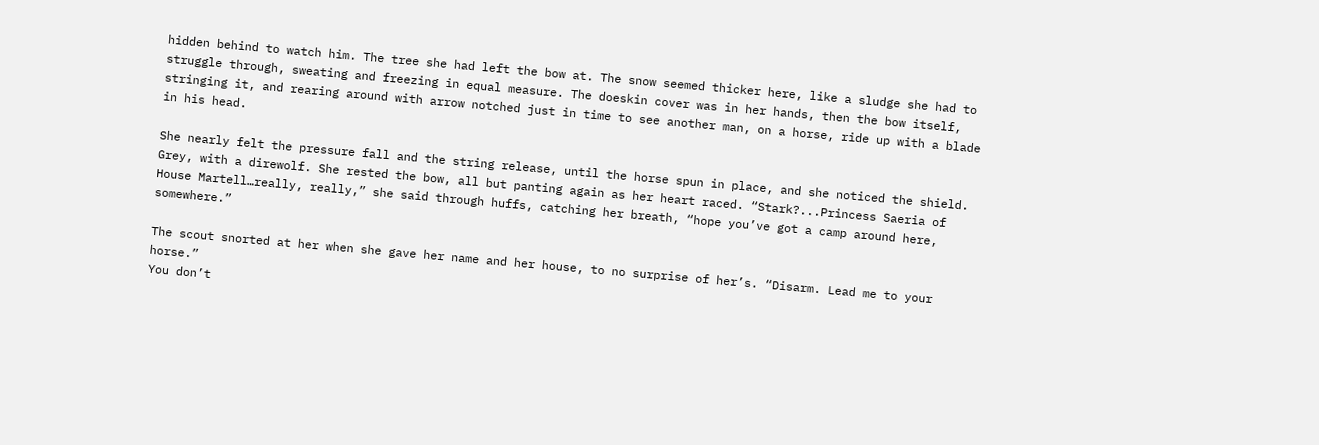hidden behind to watch him. The tree she had left the bow at. The snow seemed thicker here, like a sludge she had to struggle through, sweating and freezing in equal measure. The doeskin cover was in her hands, then the bow itself, stringing it, and rearing around with arrow notched just in time to see another man, on a horse, ride up with a blade in his head.

She nearly felt the pressure fall and the string release, until the horse spun in place, and she noticed the shield. Grey, with a direwolf. She rested the bow, all but panting again as her heart raced. “Stark?...Princess Saeria of House Martell…really, really,” she said through huffs, catching her breath, “hope you’ve got a camp around here, somewhere.”

The scout snorted at her when she gave her name and her house, to no surprise of her’s. “Disarm. Lead me to your horse.”
You don’t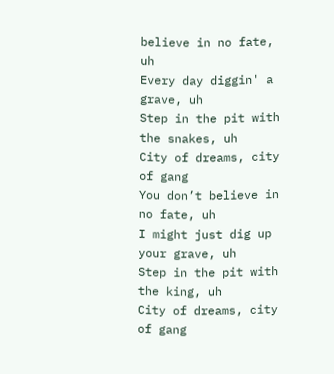believe in no fate, uh
Every day diggin' a grave, uh
Step in the pit with the snakes, uh
City of dreams, city of gang
You don’t believe in no fate, uh
I might just dig up your grave, uh
Step in the pit with the king, uh
City of dreams, city of gang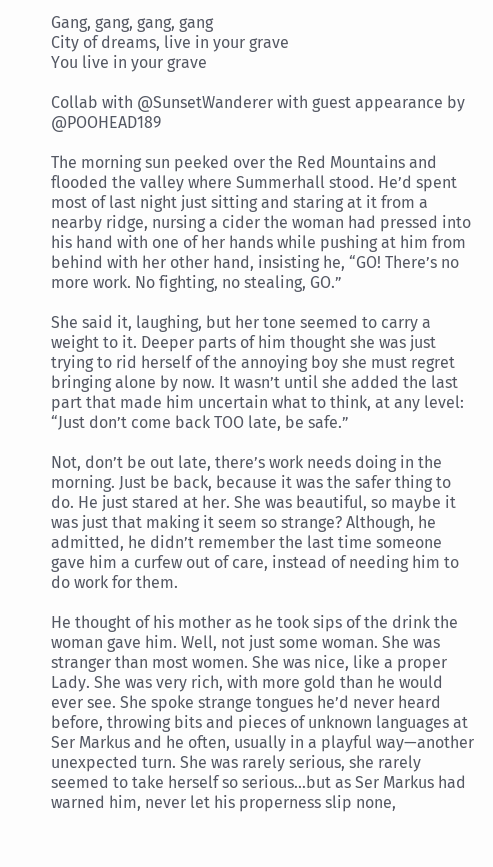Gang, gang, gang, gang
City of dreams, live in your grave
You live in your grave

Collab with @SunsetWanderer with guest appearance by @POOHEAD189

The morning sun peeked over the Red Mountains and flooded the valley where Summerhall stood. He’d spent most of last night just sitting and staring at it from a nearby ridge, nursing a cider the woman had pressed into his hand with one of her hands while pushing at him from behind with her other hand, insisting he, “GO! There’s no more work. No fighting, no stealing, GO.”

She said it, laughing, but her tone seemed to carry a weight to it. Deeper parts of him thought she was just trying to rid herself of the annoying boy she must regret bringing alone by now. It wasn’t until she added the last part that made him uncertain what to think, at any level: “Just don’t come back TOO late, be safe.”

Not, don’t be out late, there’s work needs doing in the morning. Just be back, because it was the safer thing to do. He just stared at her. She was beautiful, so maybe it was just that making it seem so strange? Although, he admitted, he didn’t remember the last time someone gave him a curfew out of care, instead of needing him to do work for them.

He thought of his mother as he took sips of the drink the woman gave him. Well, not just some woman. She was stranger than most women. She was nice, like a proper Lady. She was very rich, with more gold than he would ever see. She spoke strange tongues he’d never heard before, throwing bits and pieces of unknown languages at Ser Markus and he often, usually in a playful way—another unexpected turn. She was rarely serious, she rarely seemed to take herself so serious…but as Ser Markus had warned him, never let his properness slip none,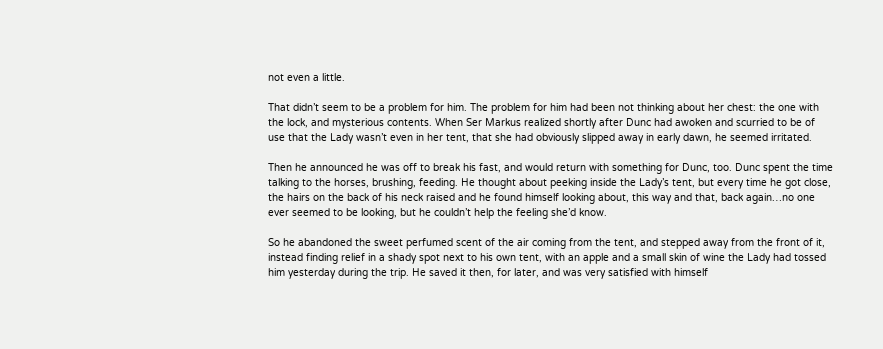not even a little.

That didn’t seem to be a problem for him. The problem for him had been not thinking about her chest: the one with the lock, and mysterious contents. When Ser Markus realized shortly after Dunc had awoken and scurried to be of use that the Lady wasn’t even in her tent, that she had obviously slipped away in early dawn, he seemed irritated.

Then he announced he was off to break his fast, and would return with something for Dunc, too. Dunc spent the time talking to the horses, brushing, feeding. He thought about peeking inside the Lady’s tent, but every time he got close, the hairs on the back of his neck raised and he found himself looking about, this way and that, back again…no one ever seemed to be looking, but he couldn’t help the feeling she’d know.

So he abandoned the sweet perfumed scent of the air coming from the tent, and stepped away from the front of it, instead finding relief in a shady spot next to his own tent, with an apple and a small skin of wine the Lady had tossed him yesterday during the trip. He saved it then, for later, and was very satisfied with himself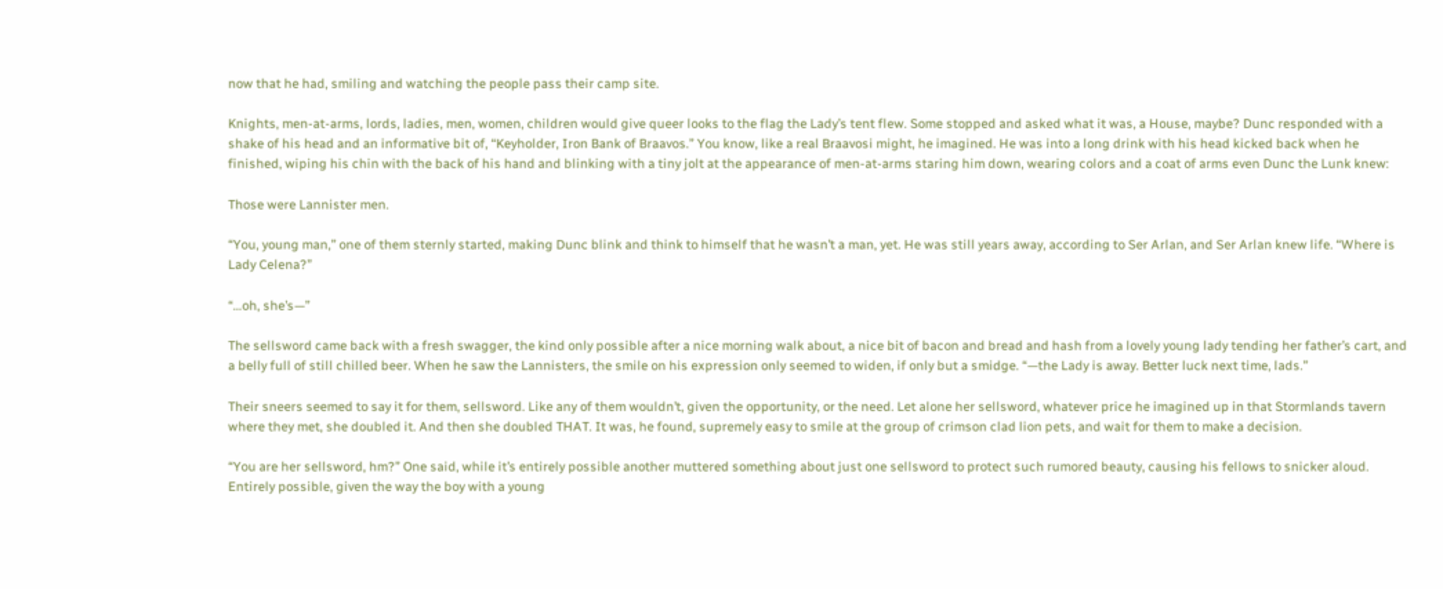now that he had, smiling and watching the people pass their camp site.

Knights, men-at-arms, lords, ladies, men, women, children would give queer looks to the flag the Lady’s tent flew. Some stopped and asked what it was, a House, maybe? Dunc responded with a shake of his head and an informative bit of, “Keyholder, Iron Bank of Braavos.” You know, like a real Braavosi might, he imagined. He was into a long drink with his head kicked back when he finished, wiping his chin with the back of his hand and blinking with a tiny jolt at the appearance of men-at-arms staring him down, wearing colors and a coat of arms even Dunc the Lunk knew:

Those were Lannister men.

“You, young man,” one of them sternly started, making Dunc blink and think to himself that he wasn’t a man, yet. He was still years away, according to Ser Arlan, and Ser Arlan knew life. “Where is Lady Celena?”

“…oh, she’s—”

The sellsword came back with a fresh swagger, the kind only possible after a nice morning walk about, a nice bit of bacon and bread and hash from a lovely young lady tending her father’s cart, and a belly full of still chilled beer. When he saw the Lannisters, the smile on his expression only seemed to widen, if only but a smidge. “—the Lady is away. Better luck next time, lads.”

Their sneers seemed to say it for them, sellsword. Like any of them wouldn’t, given the opportunity, or the need. Let alone her sellsword, whatever price he imagined up in that Stormlands tavern where they met, she doubled it. And then she doubled THAT. It was, he found, supremely easy to smile at the group of crimson clad lion pets, and wait for them to make a decision.

“You are her sellsword, hm?” One said, while it’s entirely possible another muttered something about just one sellsword to protect such rumored beauty, causing his fellows to snicker aloud. Entirely possible, given the way the boy with a young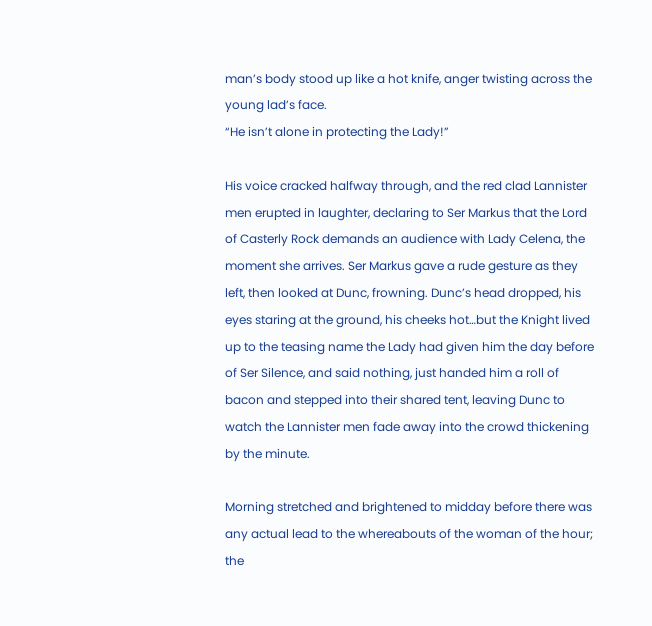man’s body stood up like a hot knife, anger twisting across the young lad’s face.
“He isn’t alone in protecting the Lady!”

His voice cracked halfway through, and the red clad Lannister men erupted in laughter, declaring to Ser Markus that the Lord of Casterly Rock demands an audience with Lady Celena, the moment she arrives. Ser Markus gave a rude gesture as they left, then looked at Dunc, frowning. Dunc’s head dropped, his eyes staring at the ground, his cheeks hot…but the Knight lived up to the teasing name the Lady had given him the day before of Ser Silence, and said nothing, just handed him a roll of bacon and stepped into their shared tent, leaving Dunc to watch the Lannister men fade away into the crowd thickening by the minute.

Morning stretched and brightened to midday before there was any actual lead to the whereabouts of the woman of the hour; the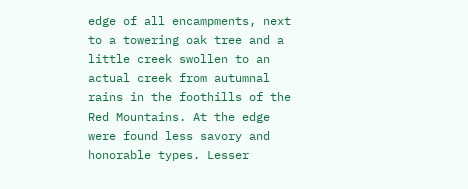edge of all encampments, next to a towering oak tree and a little creek swollen to an actual creek from autumnal rains in the foothills of the Red Mountains. At the edge were found less savory and honorable types. Lesser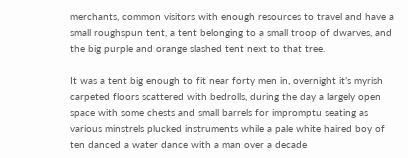merchants, common visitors with enough resources to travel and have a small roughspun tent, a tent belonging to a small troop of dwarves, and the big purple and orange slashed tent next to that tree.

It was a tent big enough to fit near forty men in, overnight it’s myrish carpeted floors scattered with bedrolls, during the day a largely open space with some chests and small barrels for impromptu seating as various minstrels plucked instruments while a pale white haired boy of ten danced a water dance with a man over a decade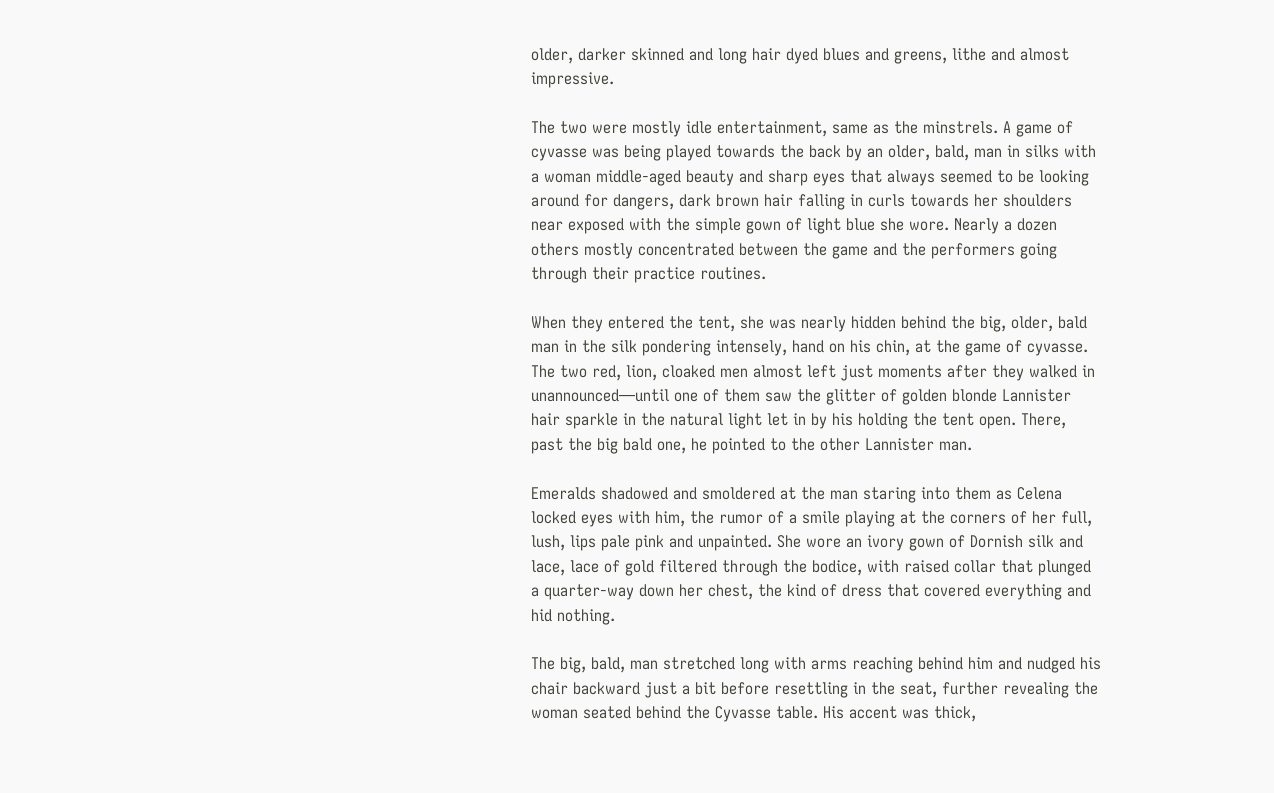older, darker skinned and long hair dyed blues and greens, lithe and almost impressive.

The two were mostly idle entertainment, same as the minstrels. A game of cyvasse was being played towards the back by an older, bald, man in silks with a woman middle-aged beauty and sharp eyes that always seemed to be looking around for dangers, dark brown hair falling in curls towards her shoulders near exposed with the simple gown of light blue she wore. Nearly a dozen others mostly concentrated between the game and the performers going through their practice routines.

When they entered the tent, she was nearly hidden behind the big, older, bald man in the silk pondering intensely, hand on his chin, at the game of cyvasse. The two red, lion, cloaked men almost left just moments after they walked in unannounced—until one of them saw the glitter of golden blonde Lannister hair sparkle in the natural light let in by his holding the tent open. There, past the big bald one, he pointed to the other Lannister man.

Emeralds shadowed and smoldered at the man staring into them as Celena locked eyes with him, the rumor of a smile playing at the corners of her full, lush, lips pale pink and unpainted. She wore an ivory gown of Dornish silk and lace, lace of gold filtered through the bodice, with raised collar that plunged a quarter-way down her chest, the kind of dress that covered everything and hid nothing.

The big, bald, man stretched long with arms reaching behind him and nudged his chair backward just a bit before resettling in the seat, further revealing the woman seated behind the Cyvasse table. His accent was thick,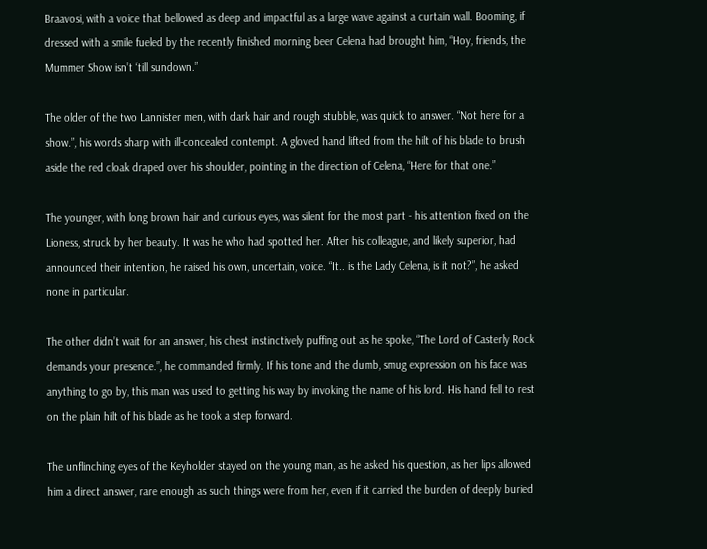Braavosi, with a voice that bellowed as deep and impactful as a large wave against a curtain wall. Booming, if dressed with a smile fueled by the recently finished morning beer Celena had brought him, “Hoy, friends, the Mummer Show isn’t ‘till sundown.”

The older of the two Lannister men, with dark hair and rough stubble, was quick to answer. “Not here for a show.”, his words sharp with ill-concealed contempt. A gloved hand lifted from the hilt of his blade to brush aside the red cloak draped over his shoulder, pointing in the direction of Celena, “Here for that one.”

The younger, with long brown hair and curious eyes, was silent for the most part - his attention fixed on the Lioness, struck by her beauty. It was he who had spotted her. After his colleague, and likely superior, had announced their intention, he raised his own, uncertain, voice. “It.. is the Lady Celena, is it not?”, he asked none in particular.

The other didn’t wait for an answer, his chest instinctively puffing out as he spoke, “The Lord of Casterly Rock demands your presence.”, he commanded firmly. If his tone and the dumb, smug expression on his face was anything to go by, this man was used to getting his way by invoking the name of his lord. His hand fell to rest on the plain hilt of his blade as he took a step forward.

The unflinching eyes of the Keyholder stayed on the young man, as he asked his question, as her lips allowed him a direct answer, rare enough as such things were from her, even if it carried the burden of deeply buried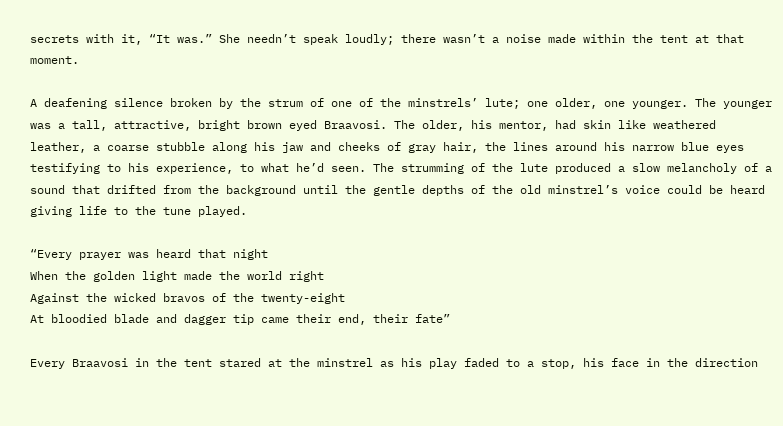secrets with it, “It was.” She needn’t speak loudly; there wasn’t a noise made within the tent at that moment.

A deafening silence broken by the strum of one of the minstrels’ lute; one older, one younger. The younger was a tall, attractive, bright brown eyed Braavosi. The older, his mentor, had skin like weathered leather, a coarse stubble along his jaw and cheeks of gray hair, the lines around his narrow blue eyes testifying to his experience, to what he’d seen. The strumming of the lute produced a slow melancholy of a sound that drifted from the background until the gentle depths of the old minstrel’s voice could be heard giving life to the tune played.

“Every prayer was heard that night
When the golden light made the world right
Against the wicked bravos of the twenty-eight
At bloodied blade and dagger tip came their end, their fate”

Every Braavosi in the tent stared at the minstrel as his play faded to a stop, his face in the direction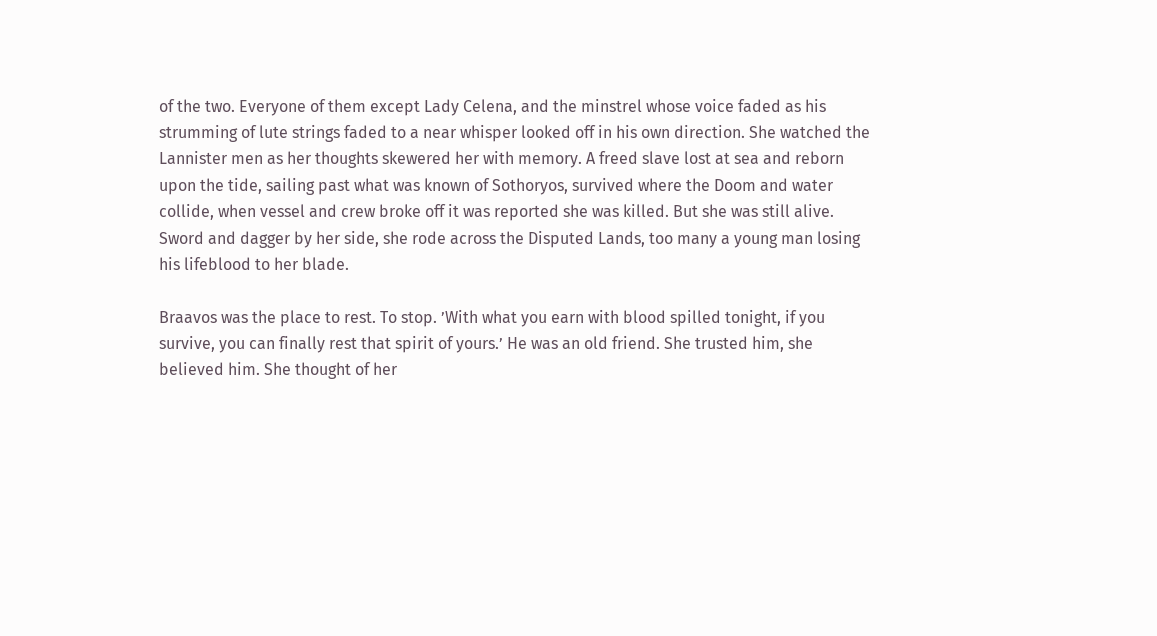of the two. Everyone of them except Lady Celena, and the minstrel whose voice faded as his strumming of lute strings faded to a near whisper looked off in his own direction. She watched the Lannister men as her thoughts skewered her with memory. A freed slave lost at sea and reborn upon the tide, sailing past what was known of Sothoryos, survived where the Doom and water collide, when vessel and crew broke off it was reported she was killed. But she was still alive. Sword and dagger by her side, she rode across the Disputed Lands, too many a young man losing his lifeblood to her blade.

Braavos was the place to rest. To stop. ’With what you earn with blood spilled tonight, if you survive, you can finally rest that spirit of yours.’ He was an old friend. She trusted him, she believed him. She thought of her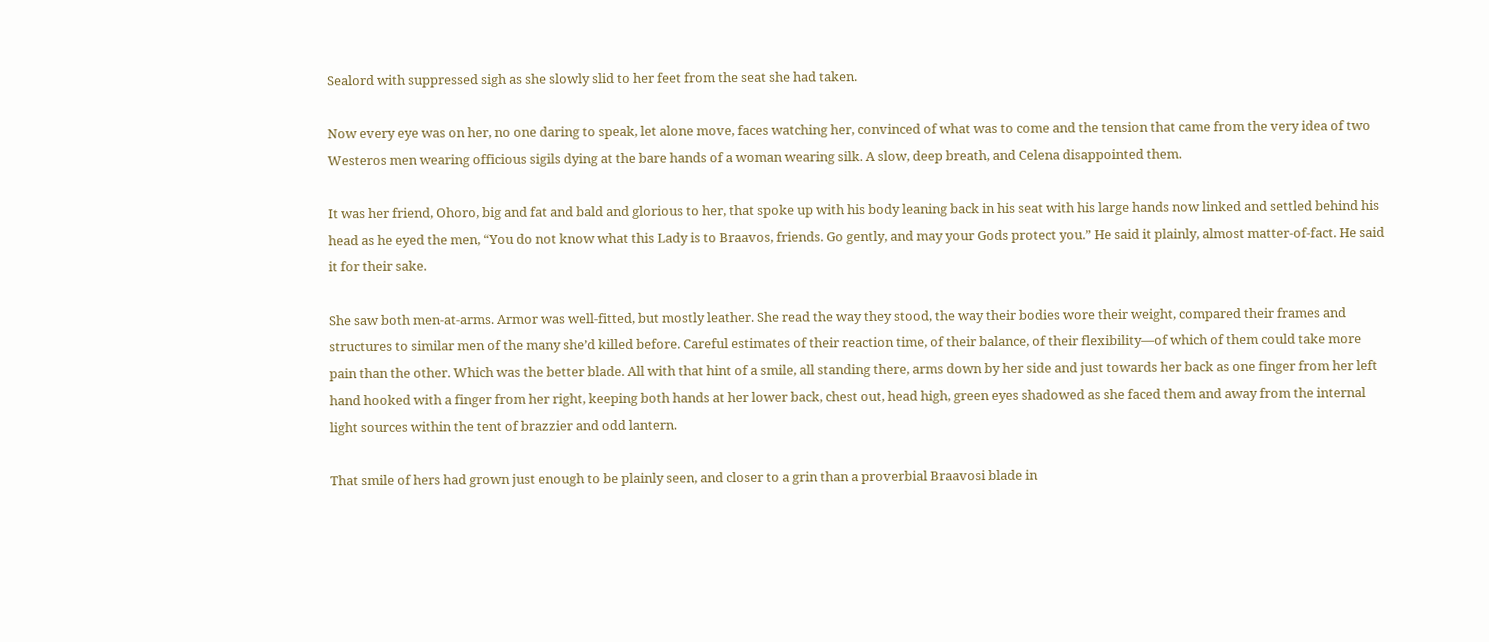Sealord with suppressed sigh as she slowly slid to her feet from the seat she had taken.

Now every eye was on her, no one daring to speak, let alone move, faces watching her, convinced of what was to come and the tension that came from the very idea of two Westeros men wearing officious sigils dying at the bare hands of a woman wearing silk. A slow, deep breath, and Celena disappointed them.

It was her friend, Ohoro, big and fat and bald and glorious to her, that spoke up with his body leaning back in his seat with his large hands now linked and settled behind his head as he eyed the men, “You do not know what this Lady is to Braavos, friends. Go gently, and may your Gods protect you.” He said it plainly, almost matter-of-fact. He said it for their sake.

She saw both men-at-arms. Armor was well-fitted, but mostly leather. She read the way they stood, the way their bodies wore their weight, compared their frames and structures to similar men of the many she’d killed before. Careful estimates of their reaction time, of their balance, of their flexibility—of which of them could take more pain than the other. Which was the better blade. All with that hint of a smile, all standing there, arms down by her side and just towards her back as one finger from her left hand hooked with a finger from her right, keeping both hands at her lower back, chest out, head high, green eyes shadowed as she faced them and away from the internal light sources within the tent of brazzier and odd lantern.

That smile of hers had grown just enough to be plainly seen, and closer to a grin than a proverbial Braavosi blade in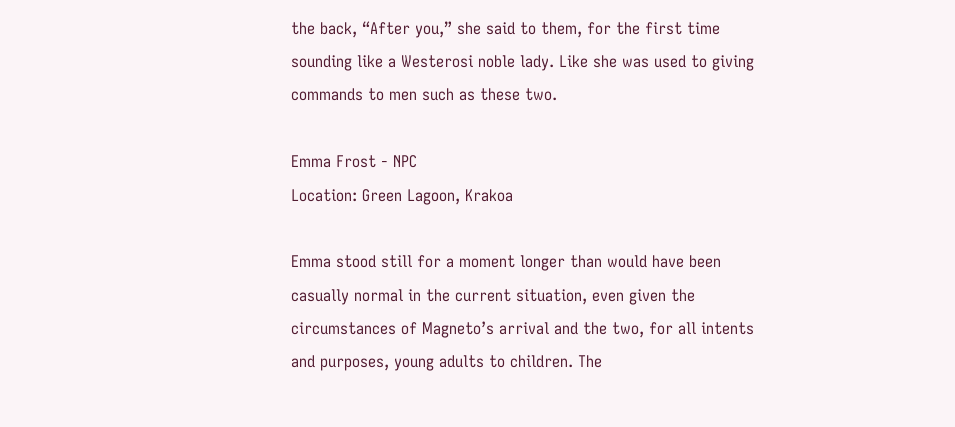the back, “After you,” she said to them, for the first time sounding like a Westerosi noble lady. Like she was used to giving commands to men such as these two.

Emma Frost - NPC
Location: Green Lagoon, Krakoa

Emma stood still for a moment longer than would have been casually normal in the current situation, even given the circumstances of Magneto’s arrival and the two, for all intents and purposes, young adults to children. The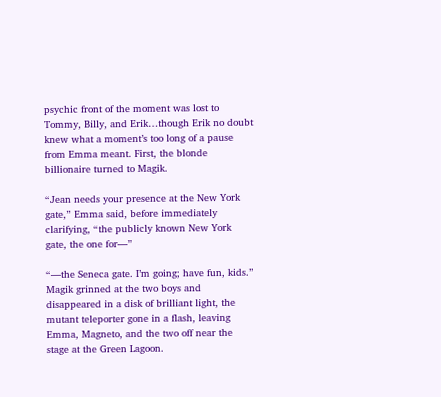psychic front of the moment was lost to Tommy, Billy, and Erik…though Erik no doubt knew what a moment’s too long of a pause from Emma meant. First, the blonde billionaire turned to Magik.

“Jean needs your presence at the New York gate,” Emma said, before immediately clarifying, “the publicly known New York gate, the one for—”

“—the Seneca gate. I’m going; have fun, kids.” Magik grinned at the two boys and disappeared in a disk of brilliant light, the mutant teleporter gone in a flash, leaving Emma, Magneto, and the two off near the stage at the Green Lagoon.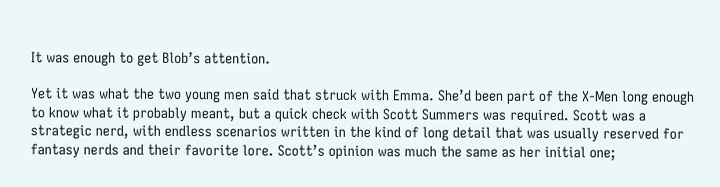It was enough to get Blob’s attention.

Yet it was what the two young men said that struck with Emma. She’d been part of the X-Men long enough to know what it probably meant, but a quick check with Scott Summers was required. Scott was a strategic nerd, with endless scenarios written in the kind of long detail that was usually reserved for fantasy nerds and their favorite lore. Scott’s opinion was much the same as her initial one;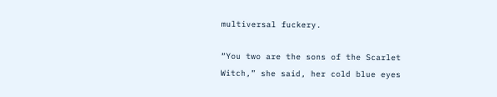multiversal fuckery.

“You two are the sons of the Scarlet Witch,” she said, her cold blue eyes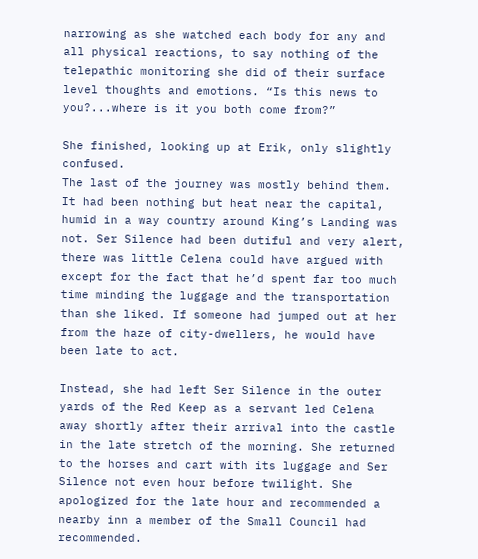narrowing as she watched each body for any and all physical reactions, to say nothing of the telepathic monitoring she did of their surface level thoughts and emotions. “Is this news to you?...where is it you both come from?”

She finished, looking up at Erik, only slightly confused.
The last of the journey was mostly behind them. It had been nothing but heat near the capital, humid in a way country around King’s Landing was not. Ser Silence had been dutiful and very alert, there was little Celena could have argued with except for the fact that he’d spent far too much time minding the luggage and the transportation than she liked. If someone had jumped out at her from the haze of city-dwellers, he would have been late to act.

Instead, she had left Ser Silence in the outer yards of the Red Keep as a servant led Celena away shortly after their arrival into the castle in the late stretch of the morning. She returned to the horses and cart with its luggage and Ser Silence not even hour before twilight. She apologized for the late hour and recommended a nearby inn a member of the Small Council had recommended.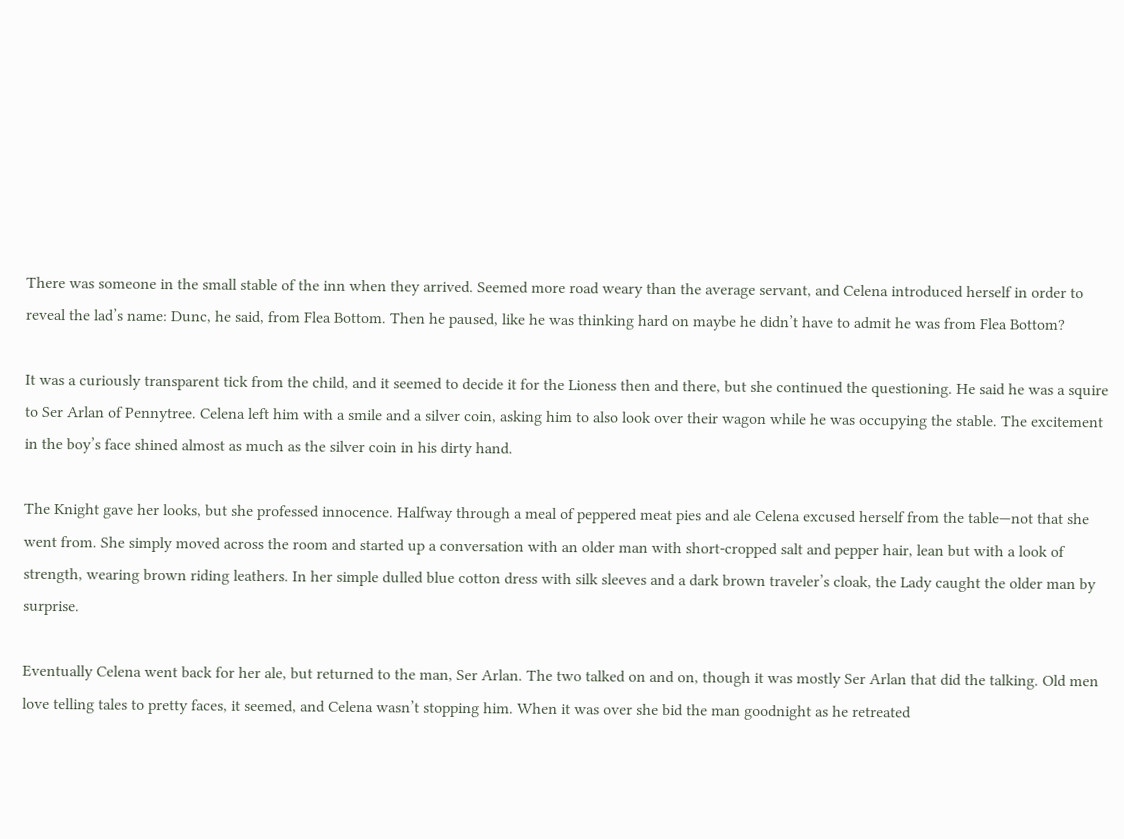There was someone in the small stable of the inn when they arrived. Seemed more road weary than the average servant, and Celena introduced herself in order to reveal the lad’s name: Dunc, he said, from Flea Bottom. Then he paused, like he was thinking hard on maybe he didn’t have to admit he was from Flea Bottom?

It was a curiously transparent tick from the child, and it seemed to decide it for the Lioness then and there, but she continued the questioning. He said he was a squire to Ser Arlan of Pennytree. Celena left him with a smile and a silver coin, asking him to also look over their wagon while he was occupying the stable. The excitement in the boy’s face shined almost as much as the silver coin in his dirty hand.

The Knight gave her looks, but she professed innocence. Halfway through a meal of peppered meat pies and ale Celena excused herself from the table—not that she went from. She simply moved across the room and started up a conversation with an older man with short-cropped salt and pepper hair, lean but with a look of strength, wearing brown riding leathers. In her simple dulled blue cotton dress with silk sleeves and a dark brown traveler’s cloak, the Lady caught the older man by surprise.

Eventually Celena went back for her ale, but returned to the man, Ser Arlan. The two talked on and on, though it was mostly Ser Arlan that did the talking. Old men love telling tales to pretty faces, it seemed, and Celena wasn’t stopping him. When it was over she bid the man goodnight as he retreated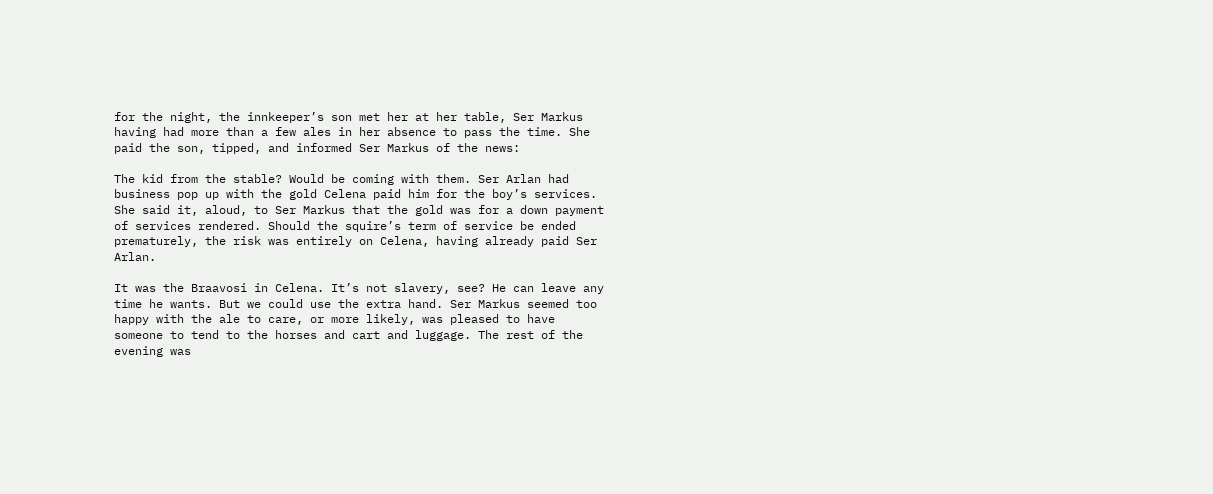for the night, the innkeeper’s son met her at her table, Ser Markus having had more than a few ales in her absence to pass the time. She paid the son, tipped, and informed Ser Markus of the news:

The kid from the stable? Would be coming with them. Ser Arlan had business pop up with the gold Celena paid him for the boy’s services. She said it, aloud, to Ser Markus that the gold was for a down payment of services rendered. Should the squire’s term of service be ended prematurely, the risk was entirely on Celena, having already paid Ser Arlan.

It was the Braavosi in Celena. It’s not slavery, see? He can leave any time he wants. But we could use the extra hand. Ser Markus seemed too happy with the ale to care, or more likely, was pleased to have someone to tend to the horses and cart and luggage. The rest of the evening was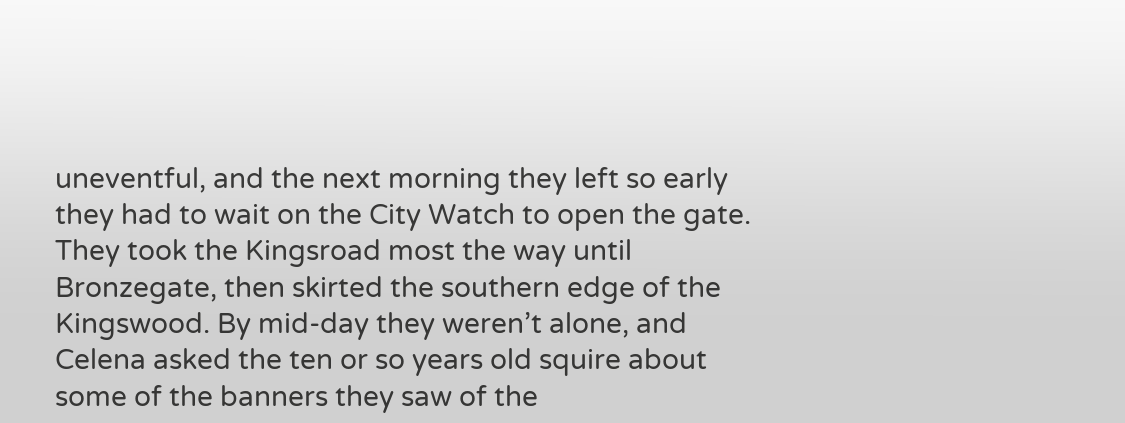uneventful, and the next morning they left so early they had to wait on the City Watch to open the gate. They took the Kingsroad most the way until Bronzegate, then skirted the southern edge of the Kingswood. By mid-day they weren’t alone, and Celena asked the ten or so years old squire about some of the banners they saw of the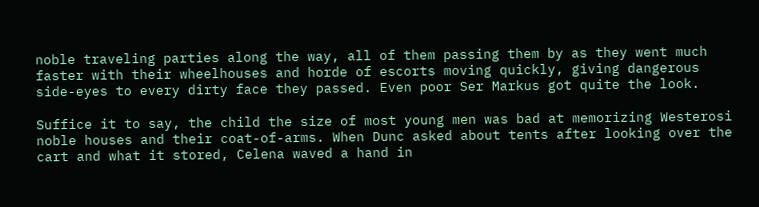noble traveling parties along the way, all of them passing them by as they went much faster with their wheelhouses and horde of escorts moving quickly, giving dangerous side-eyes to every dirty face they passed. Even poor Ser Markus got quite the look.

Suffice it to say, the child the size of most young men was bad at memorizing Westerosi noble houses and their coat-of-arms. When Dunc asked about tents after looking over the cart and what it stored, Celena waved a hand in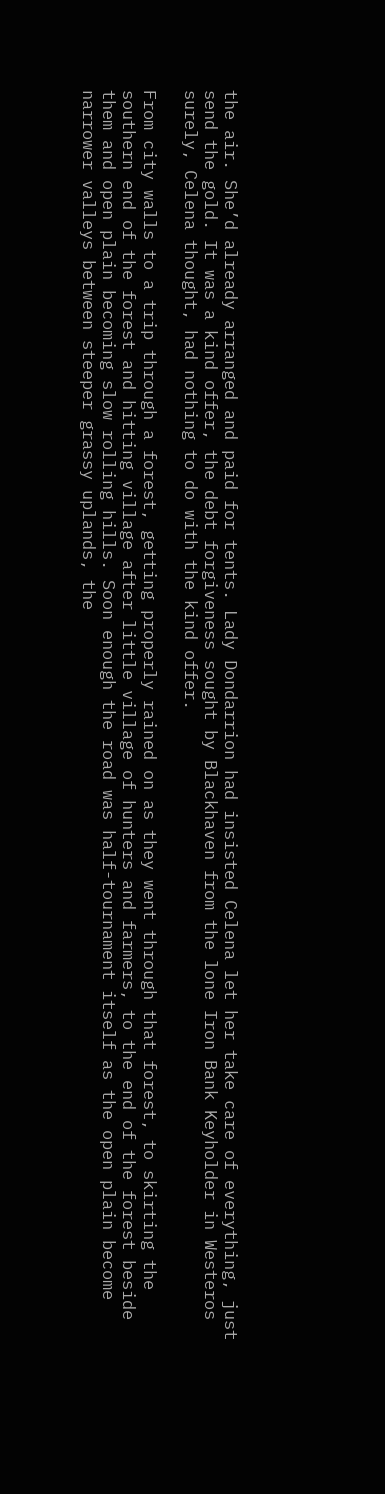the air. She’d already arranged and paid for tents. Lady Dondarrion had insisted Celena let her take care of everything, just send the gold. It was a kind offer, the debt forgiveness sought by Blackhaven from the lone Iron Bank Keyholder in Westeros surely, Celena thought, had nothing to do with the kind offer.

From city walls to a trip through a forest, getting properly rained on as they went through that forest, to skirting the southern end of the forest and hitting village after little village of hunters and farmers, to the end of the forest beside them and open plain becoming slow rolling hills. Soon enough the road was half-tournament itself as the open plain become narrower valleys between steeper grassy uplands, the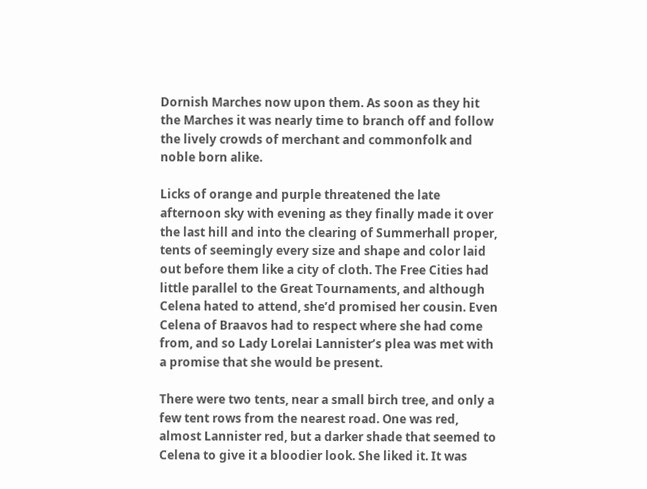Dornish Marches now upon them. As soon as they hit the Marches it was nearly time to branch off and follow the lively crowds of merchant and commonfolk and noble born alike.

Licks of orange and purple threatened the late afternoon sky with evening as they finally made it over the last hill and into the clearing of Summerhall proper, tents of seemingly every size and shape and color laid out before them like a city of cloth. The Free Cities had little parallel to the Great Tournaments, and although Celena hated to attend, she’d promised her cousin. Even Celena of Braavos had to respect where she had come from, and so Lady Lorelai Lannister’s plea was met with a promise that she would be present.

There were two tents, near a small birch tree, and only a few tent rows from the nearest road. One was red, almost Lannister red, but a darker shade that seemed to Celena to give it a bloodier look. She liked it. It was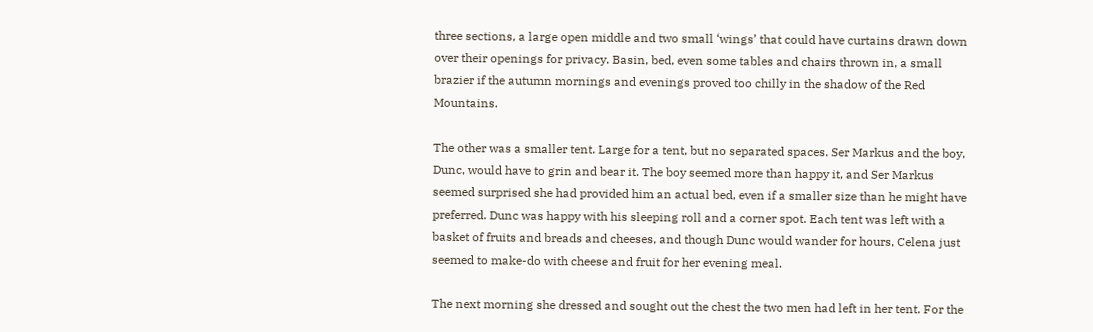three sections, a large open middle and two small ‘wings’ that could have curtains drawn down over their openings for privacy. Basin, bed, even some tables and chairs thrown in, a small brazier if the autumn mornings and evenings proved too chilly in the shadow of the Red Mountains.

The other was a smaller tent. Large for a tent, but no separated spaces. Ser Markus and the boy, Dunc, would have to grin and bear it. The boy seemed more than happy it, and Ser Markus seemed surprised she had provided him an actual bed, even if a smaller size than he might have preferred. Dunc was happy with his sleeping roll and a corner spot. Each tent was left with a basket of fruits and breads and cheeses, and though Dunc would wander for hours, Celena just seemed to make-do with cheese and fruit for her evening meal.

The next morning she dressed and sought out the chest the two men had left in her tent. For the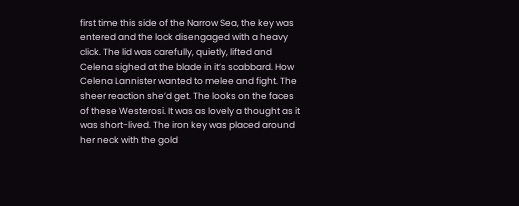first time this side of the Narrow Sea, the key was entered and the lock disengaged with a heavy click. The lid was carefully, quietly, lifted and Celena sighed at the blade in it’s scabbard. How Celena Lannister wanted to melee and fight. The sheer reaction she’d get. The looks on the faces of these Westerosi. It was as lovely a thought as it was short-lived. The iron key was placed around her neck with the gold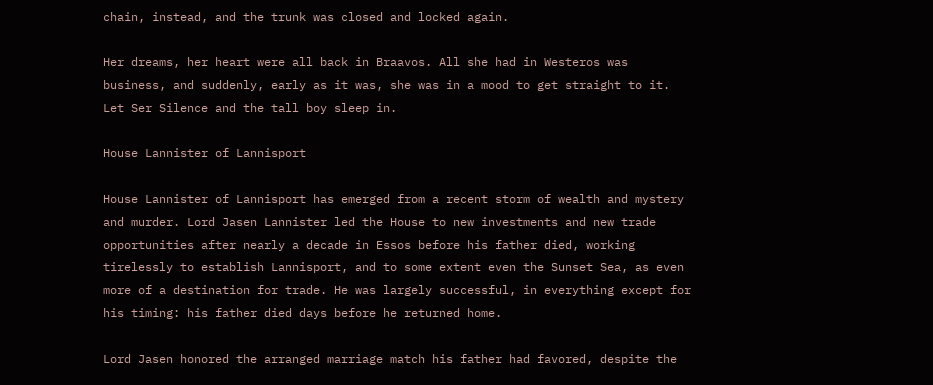chain, instead, and the trunk was closed and locked again.

Her dreams, her heart were all back in Braavos. All she had in Westeros was business, and suddenly, early as it was, she was in a mood to get straight to it. Let Ser Silence and the tall boy sleep in.

House Lannister of Lannisport

House Lannister of Lannisport has emerged from a recent storm of wealth and mystery and murder. Lord Jasen Lannister led the House to new investments and new trade opportunities after nearly a decade in Essos before his father died, working tirelessly to establish Lannisport, and to some extent even the Sunset Sea, as even more of a destination for trade. He was largely successful, in everything except for his timing: his father died days before he returned home.

Lord Jasen honored the arranged marriage match his father had favored, despite the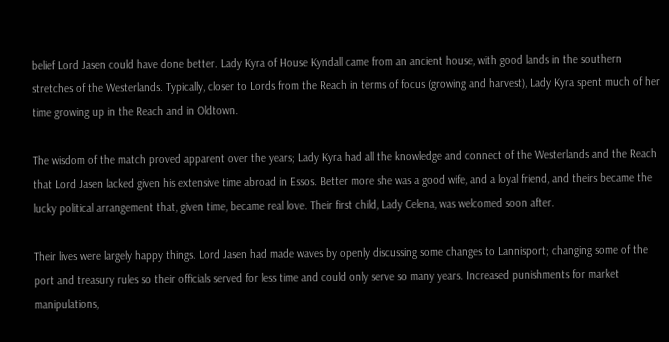belief Lord Jasen could have done better. Lady Kyra of House Kyndall came from an ancient house, with good lands in the southern stretches of the Westerlands. Typically, closer to Lords from the Reach in terms of focus (growing and harvest), Lady Kyra spent much of her time growing up in the Reach and in Oldtown.

The wisdom of the match proved apparent over the years; Lady Kyra had all the knowledge and connect of the Westerlands and the Reach that Lord Jasen lacked given his extensive time abroad in Essos. Better more she was a good wife, and a loyal friend, and theirs became the lucky political arrangement that, given time, became real love. Their first child, Lady Celena, was welcomed soon after.

Their lives were largely happy things. Lord Jasen had made waves by openly discussing some changes to Lannisport; changing some of the port and treasury rules so their officials served for less time and could only serve so many years. Increased punishments for market manipulations,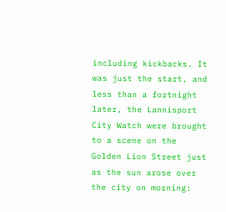including kickbacks. It was just the start, and less than a fortnight later, the Lannisport City Watch were brought to a scene on the Golden Lion Street just as the sun arose over the city on morning: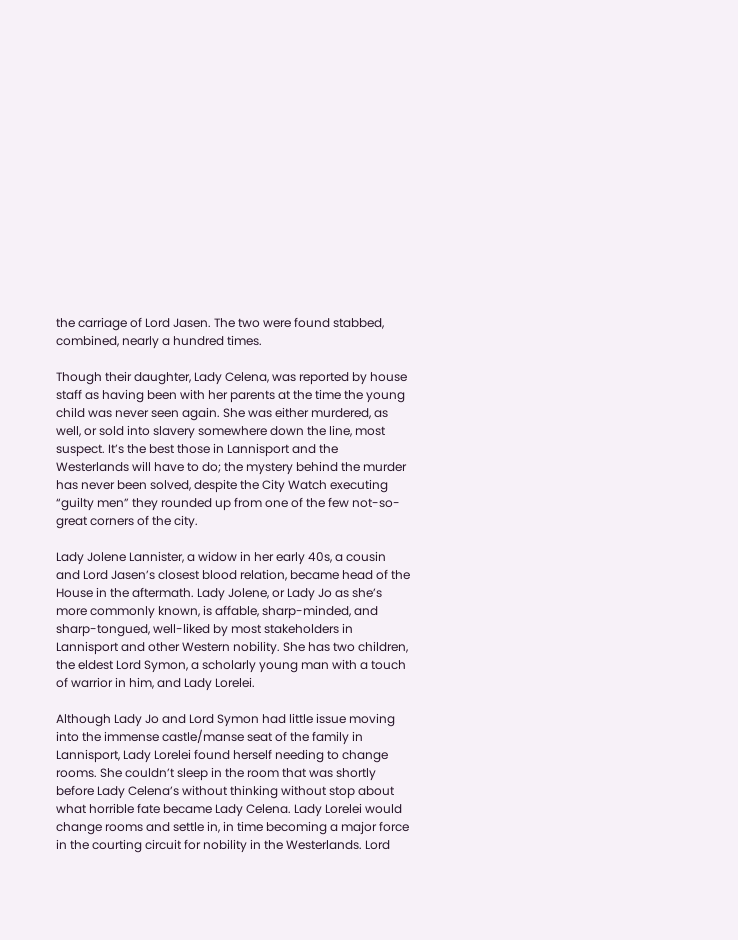the carriage of Lord Jasen. The two were found stabbed, combined, nearly a hundred times.

Though their daughter, Lady Celena, was reported by house staff as having been with her parents at the time the young child was never seen again. She was either murdered, as well, or sold into slavery somewhere down the line, most suspect. It’s the best those in Lannisport and the Westerlands will have to do; the mystery behind the murder has never been solved, despite the City Watch executing “guilty men” they rounded up from one of the few not-so-great corners of the city.

Lady Jolene Lannister, a widow in her early 40s, a cousin and Lord Jasen’s closest blood relation, became head of the House in the aftermath. Lady Jolene, or Lady Jo as she’s more commonly known, is affable, sharp-minded, and sharp-tongued, well-liked by most stakeholders in Lannisport and other Western nobility. She has two children, the eldest Lord Symon, a scholarly young man with a touch of warrior in him, and Lady Lorelei.

Although Lady Jo and Lord Symon had little issue moving into the immense castle/manse seat of the family in Lannisport, Lady Lorelei found herself needing to change rooms. She couldn’t sleep in the room that was shortly before Lady Celena’s without thinking without stop about what horrible fate became Lady Celena. Lady Lorelei would change rooms and settle in, in time becoming a major force in the courting circuit for nobility in the Westerlands. Lord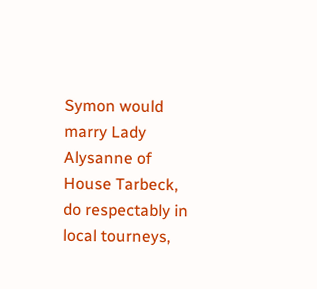Symon would marry Lady Alysanne of House Tarbeck, do respectably in local tourneys,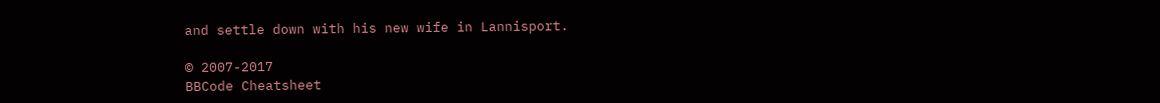and settle down with his new wife in Lannisport.

© 2007-2017
BBCode Cheatsheet